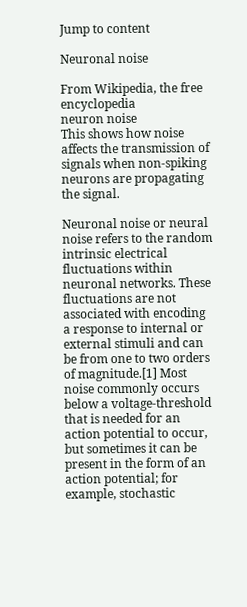Jump to content

Neuronal noise

From Wikipedia, the free encyclopedia
neuron noise
This shows how noise affects the transmission of signals when non-spiking neurons are propagating the signal.

Neuronal noise or neural noise refers to the random intrinsic electrical fluctuations within neuronal networks. These fluctuations are not associated with encoding a response to internal or external stimuli and can be from one to two orders of magnitude.[1] Most noise commonly occurs below a voltage-threshold that is needed for an action potential to occur, but sometimes it can be present in the form of an action potential; for example, stochastic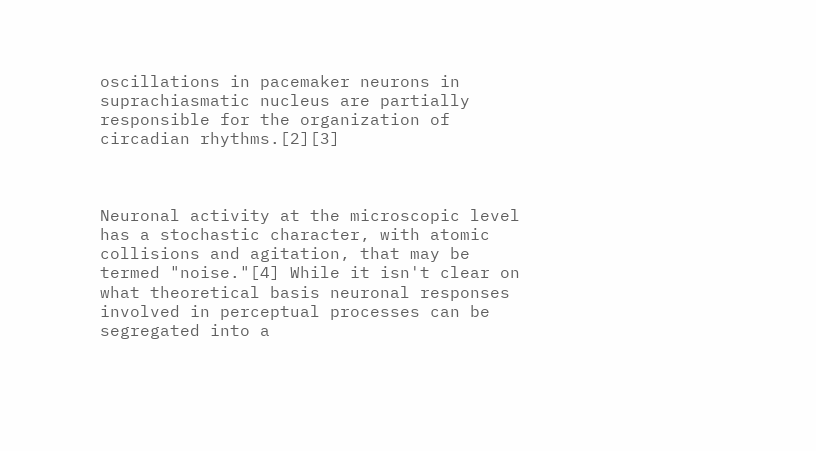oscillations in pacemaker neurons in suprachiasmatic nucleus are partially responsible for the organization of circadian rhythms.[2][3]



Neuronal activity at the microscopic level has a stochastic character, with atomic collisions and agitation, that may be termed "noise."[4] While it isn't clear on what theoretical basis neuronal responses involved in perceptual processes can be segregated into a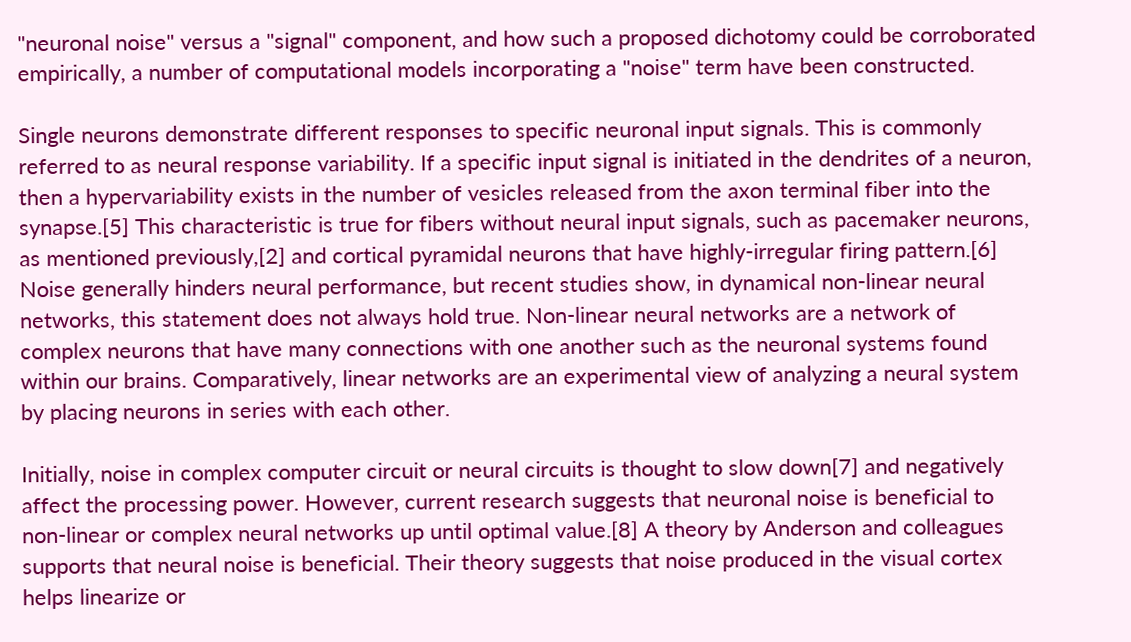"neuronal noise" versus a "signal" component, and how such a proposed dichotomy could be corroborated empirically, a number of computational models incorporating a "noise" term have been constructed.

Single neurons demonstrate different responses to specific neuronal input signals. This is commonly referred to as neural response variability. If a specific input signal is initiated in the dendrites of a neuron, then a hypervariability exists in the number of vesicles released from the axon terminal fiber into the synapse.[5] This characteristic is true for fibers without neural input signals, such as pacemaker neurons, as mentioned previously,[2] and cortical pyramidal neurons that have highly-irregular firing pattern.[6] Noise generally hinders neural performance, but recent studies show, in dynamical non-linear neural networks, this statement does not always hold true. Non-linear neural networks are a network of complex neurons that have many connections with one another such as the neuronal systems found within our brains. Comparatively, linear networks are an experimental view of analyzing a neural system by placing neurons in series with each other.

Initially, noise in complex computer circuit or neural circuits is thought to slow down[7] and negatively affect the processing power. However, current research suggests that neuronal noise is beneficial to non-linear or complex neural networks up until optimal value.[8] A theory by Anderson and colleagues supports that neural noise is beneficial. Their theory suggests that noise produced in the visual cortex helps linearize or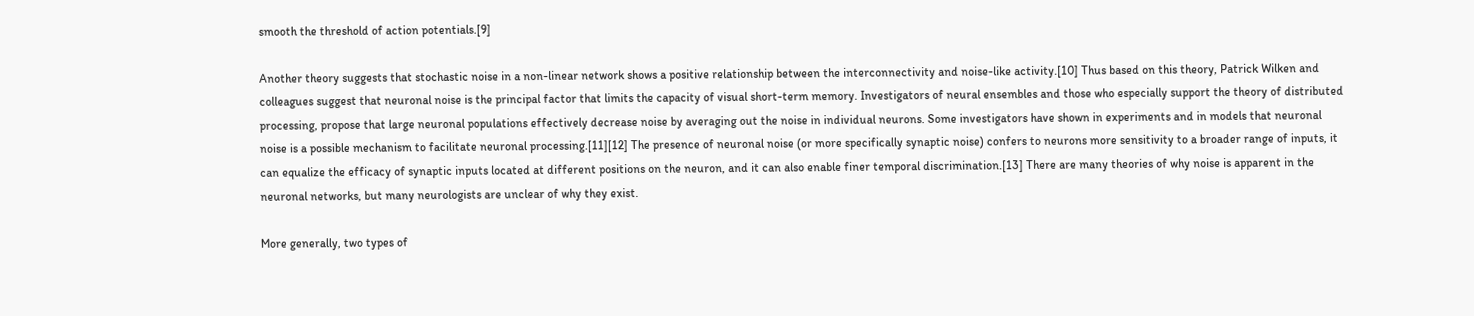smooth the threshold of action potentials.[9]

Another theory suggests that stochastic noise in a non-linear network shows a positive relationship between the interconnectivity and noise-like activity.[10] Thus based on this theory, Patrick Wilken and colleagues suggest that neuronal noise is the principal factor that limits the capacity of visual short-term memory. Investigators of neural ensembles and those who especially support the theory of distributed processing, propose that large neuronal populations effectively decrease noise by averaging out the noise in individual neurons. Some investigators have shown in experiments and in models that neuronal noise is a possible mechanism to facilitate neuronal processing.[11][12] The presence of neuronal noise (or more specifically synaptic noise) confers to neurons more sensitivity to a broader range of inputs, it can equalize the efficacy of synaptic inputs located at different positions on the neuron, and it can also enable finer temporal discrimination.[13] There are many theories of why noise is apparent in the neuronal networks, but many neurologists are unclear of why they exist.

More generally, two types of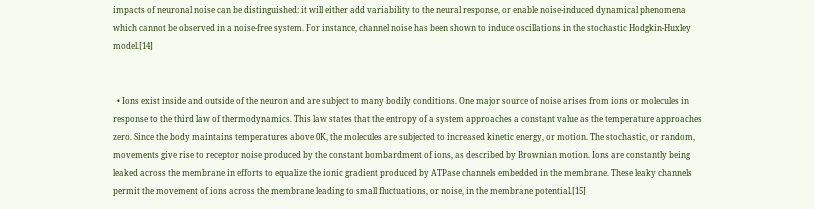impacts of neuronal noise can be distinguished: it will either add variability to the neural response, or enable noise-induced dynamical phenomena which cannot be observed in a noise-free system. For instance, channel noise has been shown to induce oscillations in the stochastic Hodgkin-Huxley model.[14]


  • Ions exist inside and outside of the neuron and are subject to many bodily conditions. One major source of noise arises from ions or molecules in response to the third law of thermodynamics. This law states that the entropy of a system approaches a constant value as the temperature approaches zero. Since the body maintains temperatures above 0K, the molecules are subjected to increased kinetic energy, or motion. The stochastic, or random, movements give rise to receptor noise produced by the constant bombardment of ions, as described by Brownian motion. Ions are constantly being leaked across the membrane in efforts to equalize the ionic gradient produced by ATPase channels embedded in the membrane. These leaky channels permit the movement of ions across the membrane leading to small fluctuations, or noise, in the membrane potential.[15]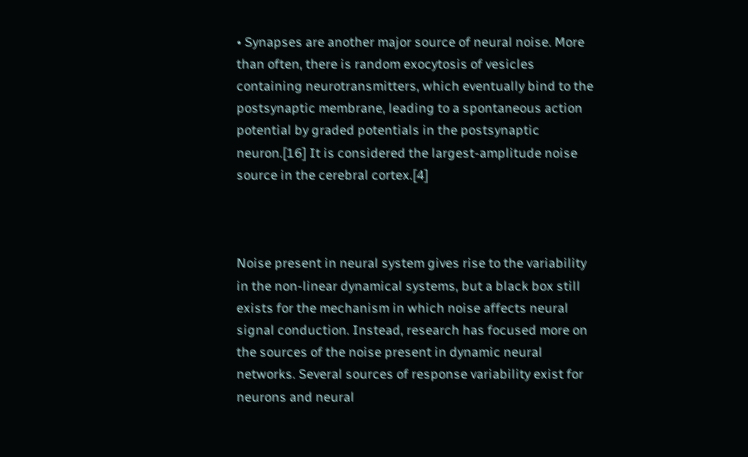• Synapses are another major source of neural noise. More than often, there is random exocytosis of vesicles containing neurotransmitters, which eventually bind to the postsynaptic membrane, leading to a spontaneous action potential by graded potentials in the postsynaptic neuron.[16] It is considered the largest-amplitude noise source in the cerebral cortex.[4]



Noise present in neural system gives rise to the variability in the non-linear dynamical systems, but a black box still exists for the mechanism in which noise affects neural signal conduction. Instead, research has focused more on the sources of the noise present in dynamic neural networks. Several sources of response variability exist for neurons and neural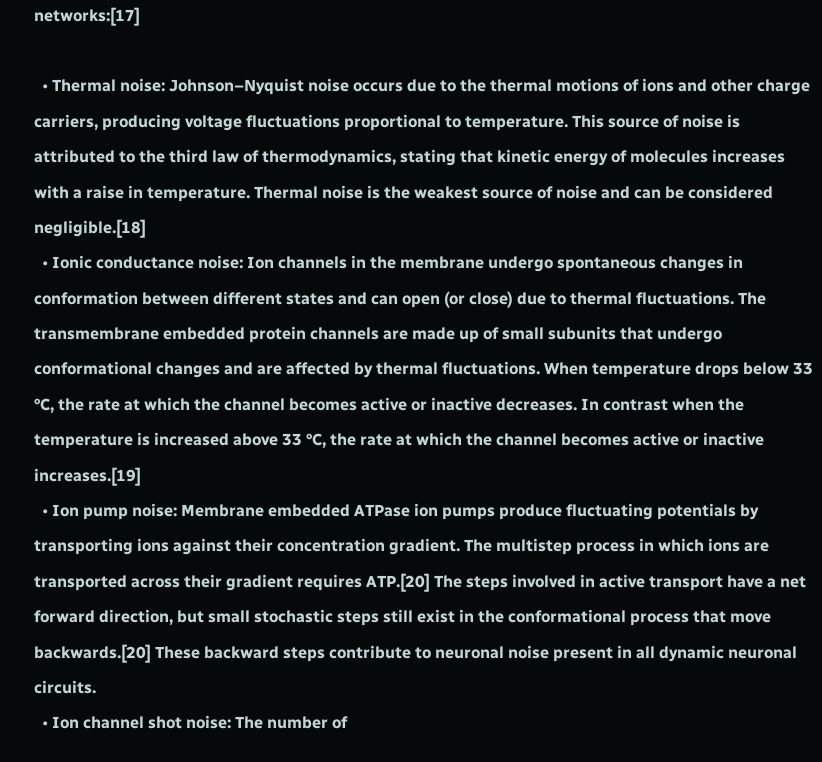networks:[17]

  • Thermal noise: Johnson–Nyquist noise occurs due to the thermal motions of ions and other charge carriers, producing voltage fluctuations proportional to temperature. This source of noise is attributed to the third law of thermodynamics, stating that kinetic energy of molecules increases with a raise in temperature. Thermal noise is the weakest source of noise and can be considered negligible.[18]
  • Ionic conductance noise: Ion channels in the membrane undergo spontaneous changes in conformation between different states and can open (or close) due to thermal fluctuations. The transmembrane embedded protein channels are made up of small subunits that undergo conformational changes and are affected by thermal fluctuations. When temperature drops below 33 °C, the rate at which the channel becomes active or inactive decreases. In contrast when the temperature is increased above 33 °C, the rate at which the channel becomes active or inactive increases.[19]
  • Ion pump noise: Membrane embedded ATPase ion pumps produce fluctuating potentials by transporting ions against their concentration gradient. The multistep process in which ions are transported across their gradient requires ATP.[20] The steps involved in active transport have a net forward direction, but small stochastic steps still exist in the conformational process that move backwards.[20] These backward steps contribute to neuronal noise present in all dynamic neuronal circuits.
  • Ion channel shot noise: The number of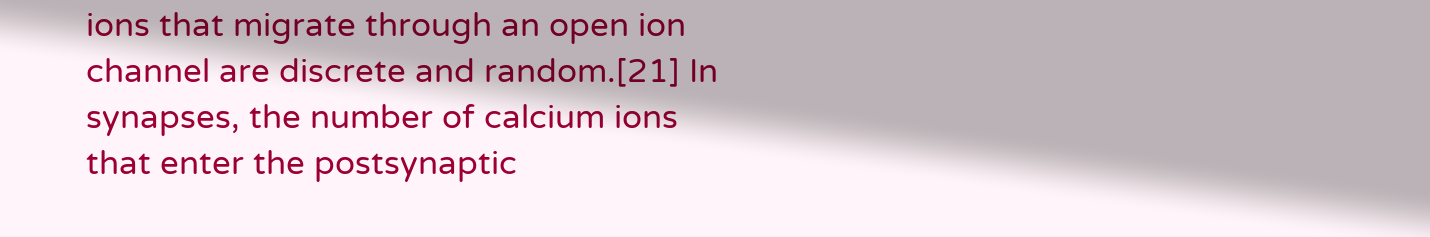ions that migrate through an open ion channel are discrete and random.[21] In synapses, the number of calcium ions that enter the postsynaptic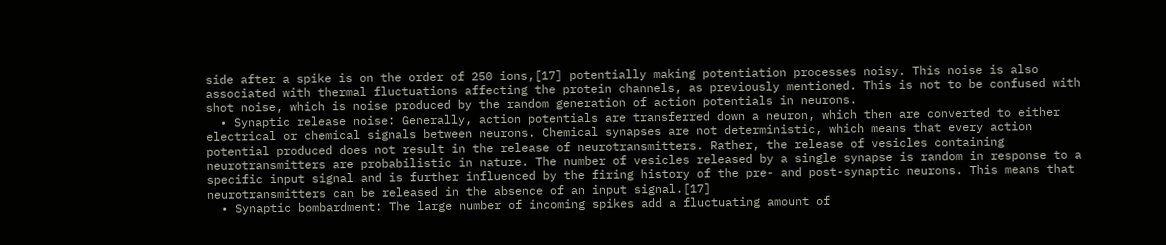side after a spike is on the order of 250 ions,[17] potentially making potentiation processes noisy. This noise is also associated with thermal fluctuations affecting the protein channels, as previously mentioned. This is not to be confused with shot noise, which is noise produced by the random generation of action potentials in neurons.
  • Synaptic release noise: Generally, action potentials are transferred down a neuron, which then are converted to either electrical or chemical signals between neurons. Chemical synapses are not deterministic, which means that every action potential produced does not result in the release of neurotransmitters. Rather, the release of vesicles containing neurotransmitters are probabilistic in nature. The number of vesicles released by a single synapse is random in response to a specific input signal and is further influenced by the firing history of the pre- and post-synaptic neurons. This means that neurotransmitters can be released in the absence of an input signal.[17]
  • Synaptic bombardment: The large number of incoming spikes add a fluctuating amount of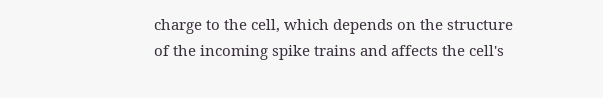charge to the cell, which depends on the structure of the incoming spike trains and affects the cell's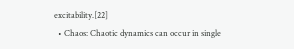excitability.[22]
  • Chaos: Chaotic dynamics can occur in single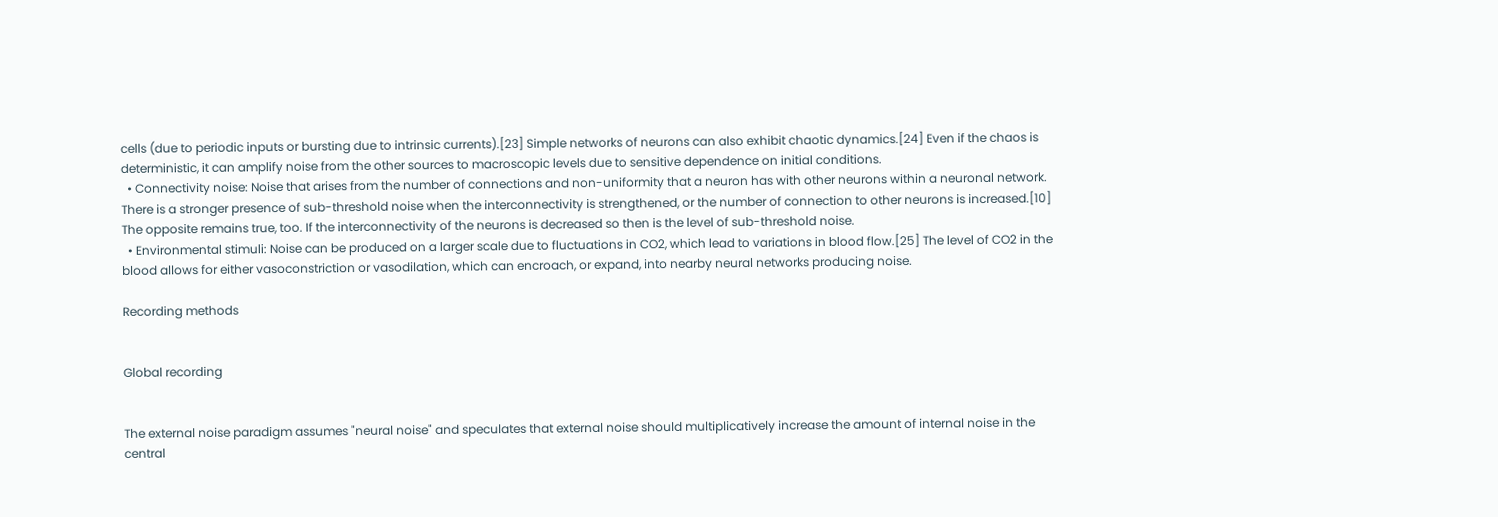cells (due to periodic inputs or bursting due to intrinsic currents).[23] Simple networks of neurons can also exhibit chaotic dynamics.[24] Even if the chaos is deterministic, it can amplify noise from the other sources to macroscopic levels due to sensitive dependence on initial conditions.
  • Connectivity noise: Noise that arises from the number of connections and non-uniformity that a neuron has with other neurons within a neuronal network. There is a stronger presence of sub-threshold noise when the interconnectivity is strengthened, or the number of connection to other neurons is increased.[10] The opposite remains true, too. If the interconnectivity of the neurons is decreased so then is the level of sub-threshold noise.
  • Environmental stimuli: Noise can be produced on a larger scale due to fluctuations in CO2, which lead to variations in blood flow.[25] The level of CO2 in the blood allows for either vasoconstriction or vasodilation, which can encroach, or expand, into nearby neural networks producing noise.

Recording methods


Global recording


The external noise paradigm assumes "neural noise" and speculates that external noise should multiplicatively increase the amount of internal noise in the central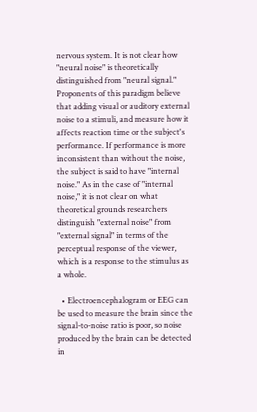nervous system. It is not clear how "neural noise" is theoretically distinguished from "neural signal." Proponents of this paradigm believe that adding visual or auditory external noise to a stimuli, and measure how it affects reaction time or the subject's performance. If performance is more inconsistent than without the noise, the subject is said to have "internal noise." As in the case of "internal noise," it is not clear on what theoretical grounds researchers distinguish "external noise" from "external signal" in terms of the perceptual response of the viewer, which is a response to the stimulus as a whole.

  • Electroencephalogram or EEG can be used to measure the brain since the signal-to-noise ratio is poor, so noise produced by the brain can be detected in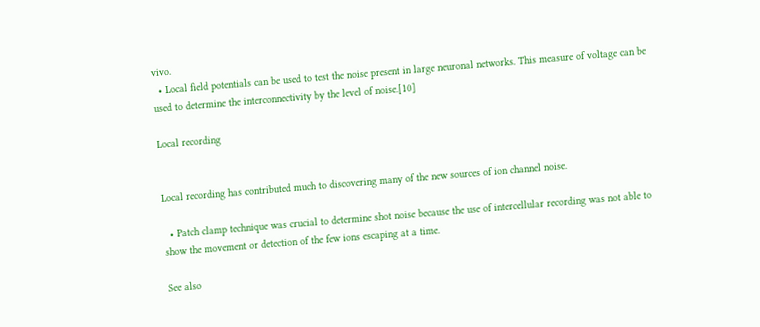vivo.
  • Local field potentials can be used to test the noise present in large neuronal networks. This measure of voltage can be used to determine the interconnectivity by the level of noise.[10]

Local recording


Local recording has contributed much to discovering many of the new sources of ion channel noise.

  • Patch clamp technique was crucial to determine shot noise because the use of intercellular recording was not able to show the movement or detection of the few ions escaping at a time.

See also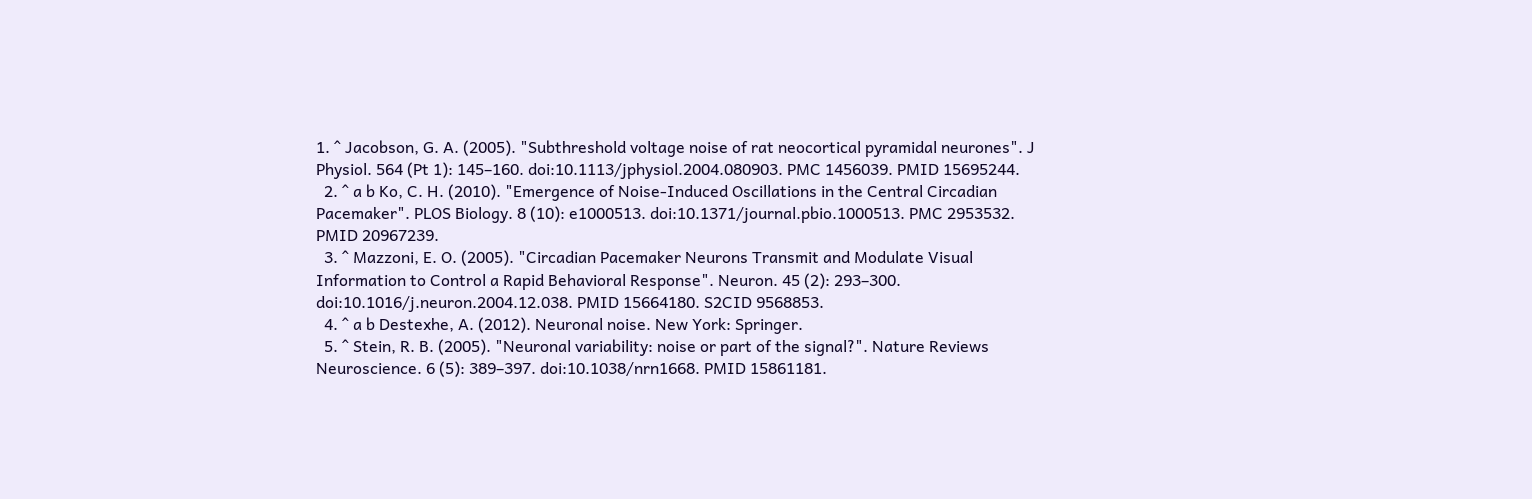1. ^ Jacobson, G. A. (2005). "Subthreshold voltage noise of rat neocortical pyramidal neurones". J Physiol. 564 (Pt 1): 145–160. doi:10.1113/jphysiol.2004.080903. PMC 1456039. PMID 15695244.
  2. ^ a b Ko, C. H. (2010). "Emergence of Noise-Induced Oscillations in the Central Circadian Pacemaker". PLOS Biology. 8 (10): e1000513. doi:10.1371/journal.pbio.1000513. PMC 2953532. PMID 20967239.
  3. ^ Mazzoni, E. O. (2005). "Circadian Pacemaker Neurons Transmit and Modulate Visual Information to Control a Rapid Behavioral Response". Neuron. 45 (2): 293–300. doi:10.1016/j.neuron.2004.12.038. PMID 15664180. S2CID 9568853.
  4. ^ a b Destexhe, A. (2012). Neuronal noise. New York: Springer.
  5. ^ Stein, R. B. (2005). "Neuronal variability: noise or part of the signal?". Nature Reviews Neuroscience. 6 (5): 389–397. doi:10.1038/nrn1668. PMID 15861181.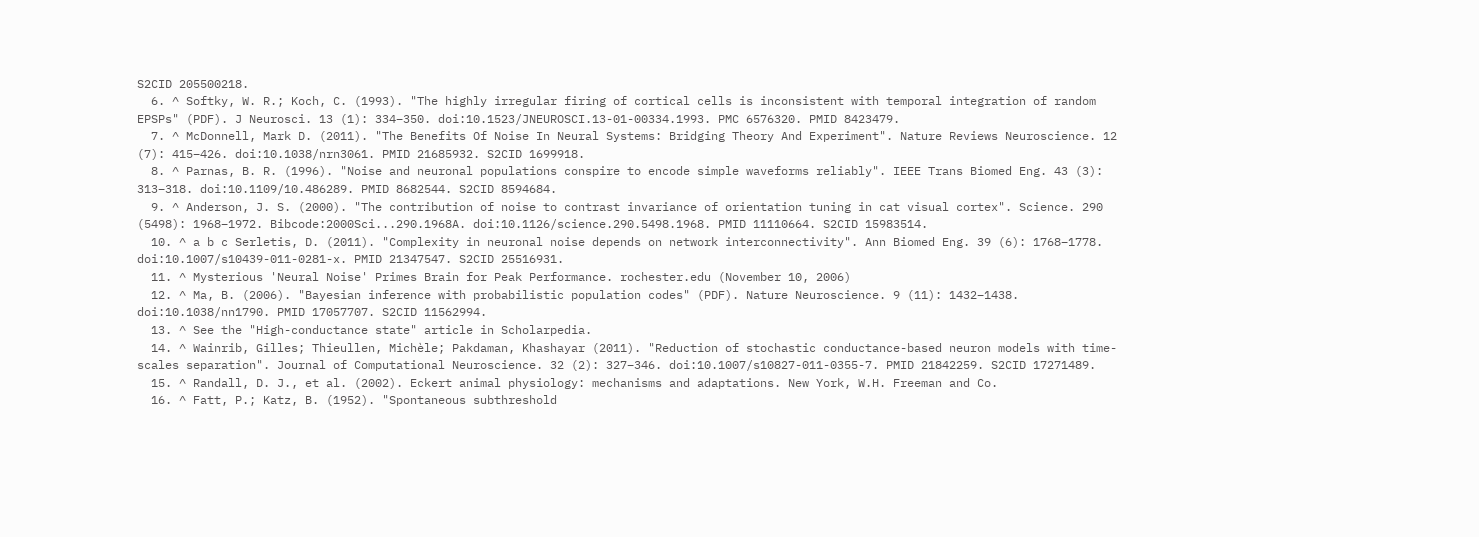S2CID 205500218.
  6. ^ Softky, W. R.; Koch, C. (1993). "The highly irregular firing of cortical cells is inconsistent with temporal integration of random EPSPs" (PDF). J Neurosci. 13 (1): 334–350. doi:10.1523/JNEUROSCI.13-01-00334.1993. PMC 6576320. PMID 8423479.
  7. ^ McDonnell, Mark D. (2011). "The Benefits Of Noise In Neural Systems: Bridging Theory And Experiment". Nature Reviews Neuroscience. 12 (7): 415–426. doi:10.1038/nrn3061. PMID 21685932. S2CID 1699918.
  8. ^ Parnas, B. R. (1996). "Noise and neuronal populations conspire to encode simple waveforms reliably". IEEE Trans Biomed Eng. 43 (3): 313–318. doi:10.1109/10.486289. PMID 8682544. S2CID 8594684.
  9. ^ Anderson, J. S. (2000). "The contribution of noise to contrast invariance of orientation tuning in cat visual cortex". Science. 290 (5498): 1968–1972. Bibcode:2000Sci...290.1968A. doi:10.1126/science.290.5498.1968. PMID 11110664. S2CID 15983514.
  10. ^ a b c Serletis, D. (2011). "Complexity in neuronal noise depends on network interconnectivity". Ann Biomed Eng. 39 (6): 1768–1778. doi:10.1007/s10439-011-0281-x. PMID 21347547. S2CID 25516931.
  11. ^ Mysterious 'Neural Noise' Primes Brain for Peak Performance. rochester.edu (November 10, 2006)
  12. ^ Ma, B. (2006). "Bayesian inference with probabilistic population codes" (PDF). Nature Neuroscience. 9 (11): 1432–1438. doi:10.1038/nn1790. PMID 17057707. S2CID 11562994.
  13. ^ See the "High-conductance state" article in Scholarpedia.
  14. ^ Wainrib, Gilles; Thieullen, Michèle; Pakdaman, Khashayar (2011). "Reduction of stochastic conductance-based neuron models with time-scales separation". Journal of Computational Neuroscience. 32 (2): 327–346. doi:10.1007/s10827-011-0355-7. PMID 21842259. S2CID 17271489.
  15. ^ Randall, D. J., et al. (2002). Eckert animal physiology: mechanisms and adaptations. New York, W.H. Freeman and Co.
  16. ^ Fatt, P.; Katz, B. (1952). "Spontaneous subthreshold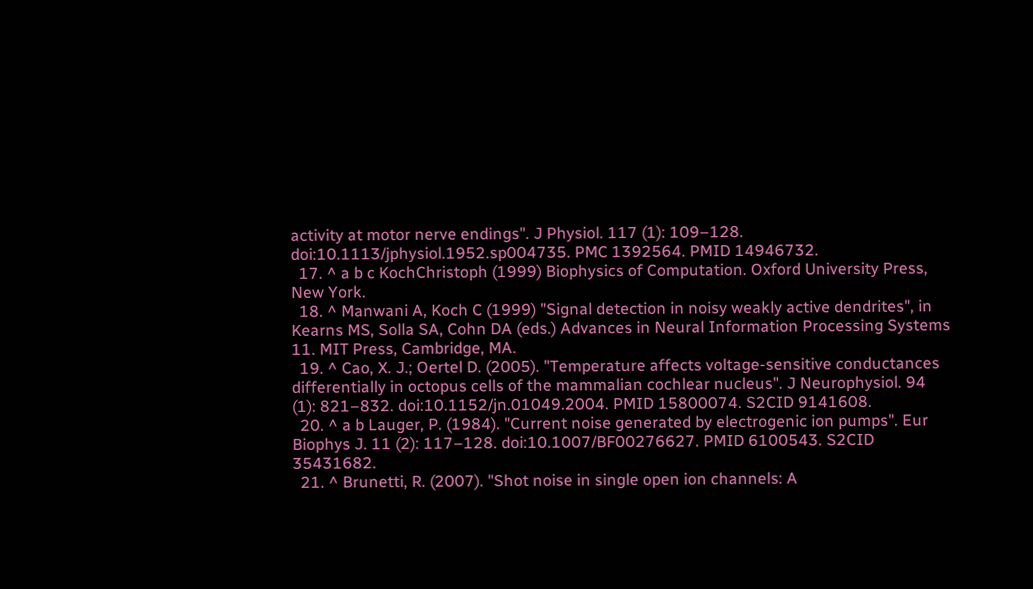activity at motor nerve endings". J Physiol. 117 (1): 109–128. doi:10.1113/jphysiol.1952.sp004735. PMC 1392564. PMID 14946732.
  17. ^ a b c KochChristoph (1999) Biophysics of Computation. Oxford University Press, New York.
  18. ^ Manwani A, Koch C (1999) "Signal detection in noisy weakly active dendrites", in Kearns MS, Solla SA, Cohn DA (eds.) Advances in Neural Information Processing Systems 11. MIT Press, Cambridge, MA.
  19. ^ Cao, X. J.; Oertel D. (2005). "Temperature affects voltage-sensitive conductances differentially in octopus cells of the mammalian cochlear nucleus". J Neurophysiol. 94 (1): 821–832. doi:10.1152/jn.01049.2004. PMID 15800074. S2CID 9141608.
  20. ^ a b Lauger, P. (1984). "Current noise generated by electrogenic ion pumps". Eur Biophys J. 11 (2): 117–128. doi:10.1007/BF00276627. PMID 6100543. S2CID 35431682.
  21. ^ Brunetti, R. (2007). "Shot noise in single open ion channels: A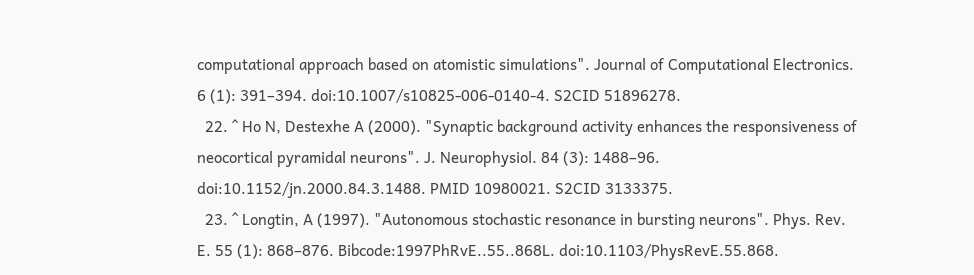computational approach based on atomistic simulations". Journal of Computational Electronics. 6 (1): 391–394. doi:10.1007/s10825-006-0140-4. S2CID 51896278.
  22. ^ Ho N, Destexhe A (2000). "Synaptic background activity enhances the responsiveness of neocortical pyramidal neurons". J. Neurophysiol. 84 (3): 1488–96. doi:10.1152/jn.2000.84.3.1488. PMID 10980021. S2CID 3133375.
  23. ^ Longtin, A (1997). "Autonomous stochastic resonance in bursting neurons". Phys. Rev. E. 55 (1): 868–876. Bibcode:1997PhRvE..55..868L. doi:10.1103/PhysRevE.55.868.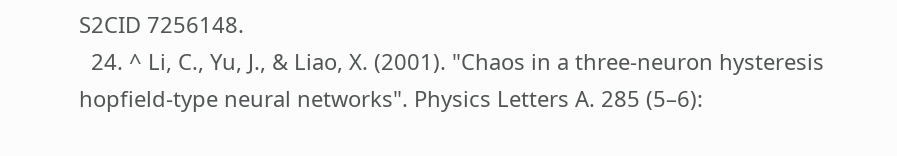S2CID 7256148.
  24. ^ Li, C., Yu, J., & Liao, X. (2001). "Chaos in a three-neuron hysteresis hopfield-type neural networks". Physics Letters A. 285 (5–6):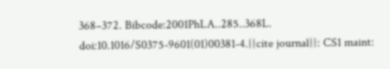368–372. Bibcode:2001PhLA..285..368L. doi:10.1016/S0375-9601(01)00381-4.{{cite journal}}: CS1 maint: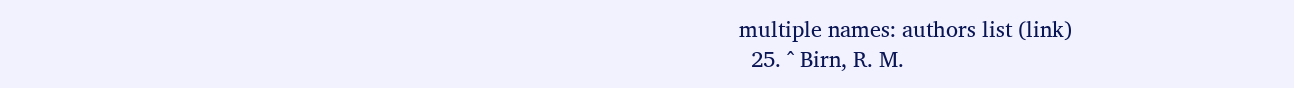multiple names: authors list (link)
  25. ^ Birn, R. M.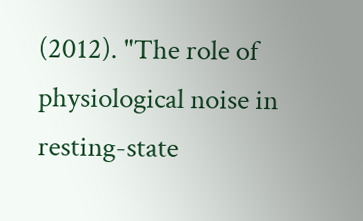(2012). "The role of physiological noise in resting-state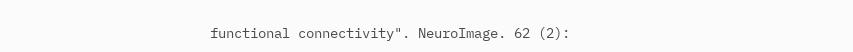functional connectivity". NeuroImage. 62 (2):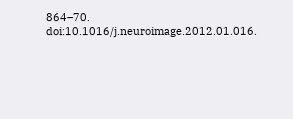864–70. doi:10.1016/j.neuroimage.2012.01.016.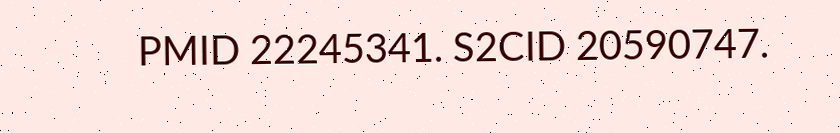PMID 22245341. S2CID 20590747.